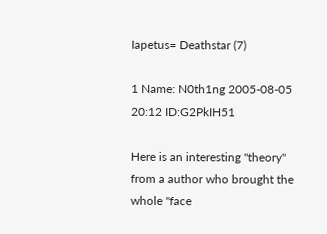Iapetus= Deathstar (7)

1 Name: N0th1ng 2005-08-05 20:12 ID:G2PkIH51

Here is an interesting "theory" from a author who brought the whole "face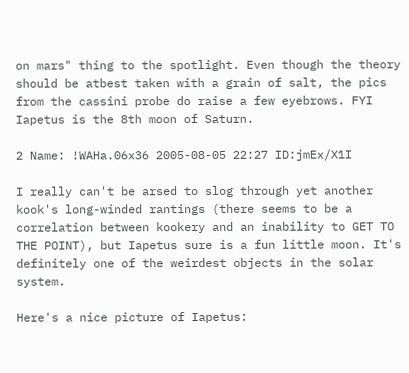on mars" thing to the spotlight. Even though the theory should be atbest taken with a grain of salt, the pics from the cassini probe do raise a few eyebrows. FYI Iapetus is the 8th moon of Saturn.

2 Name: !WAHa.06x36 2005-08-05 22:27 ID:jmEx/X1I

I really can't be arsed to slog through yet another kook's long-winded rantings (there seems to be a correlation between kookery and an inability to GET TO THE POINT), but Iapetus sure is a fun little moon. It's definitely one of the weirdest objects in the solar system.

Here's a nice picture of Iapetus: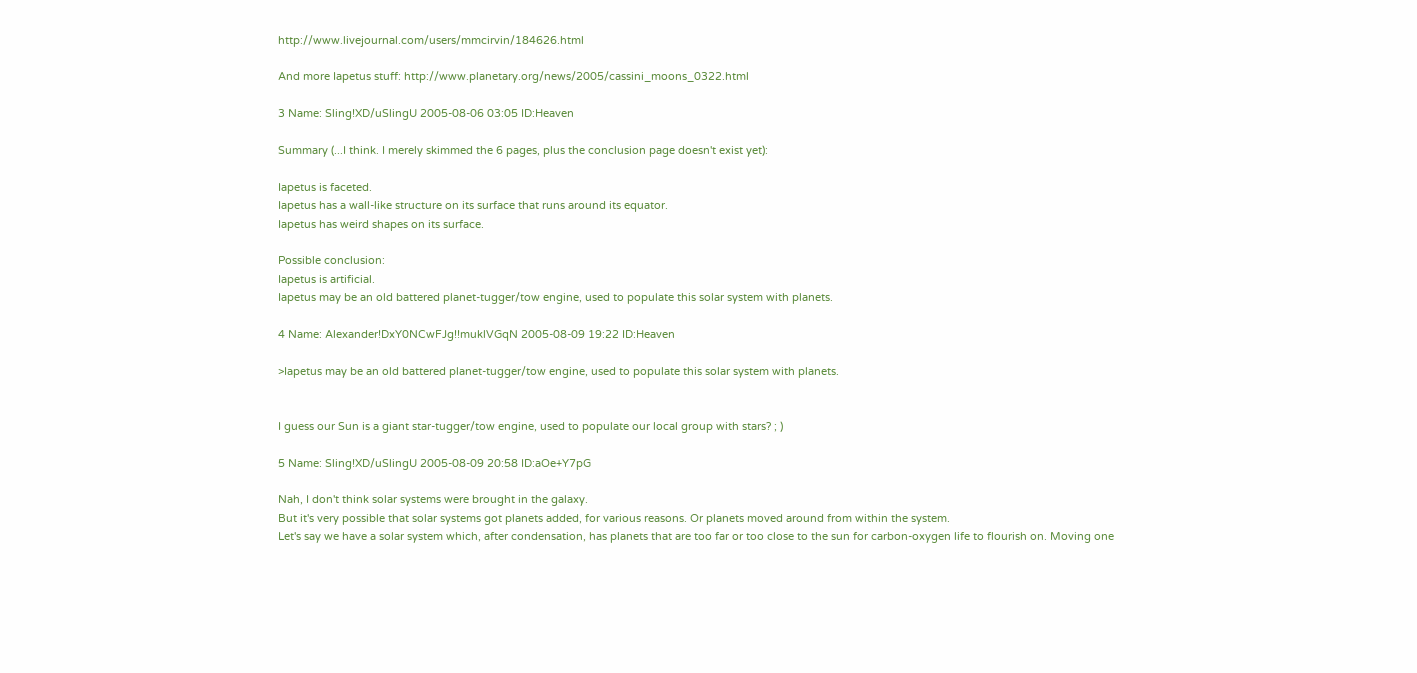http://www.livejournal.com/users/mmcirvin/184626.html

And more Iapetus stuff: http://www.planetary.org/news/2005/cassini_moons_0322.html

3 Name: Sling!XD/uSlingU 2005-08-06 03:05 ID:Heaven

Summary (...I think. I merely skimmed the 6 pages, plus the conclusion page doesn't exist yet):

Iapetus is faceted.
Iapetus has a wall-like structure on its surface that runs around its equator.
Iapetus has weird shapes on its surface.

Possible conclusion:
Iapetus is artificial.
Iapetus may be an old battered planet-tugger/tow engine, used to populate this solar system with planets.

4 Name: Alexander!DxY0NCwFJg!!muklVGqN 2005-08-09 19:22 ID:Heaven

>Iapetus may be an old battered planet-tugger/tow engine, used to populate this solar system with planets.


I guess our Sun is a giant star-tugger/tow engine, used to populate our local group with stars? ; )

5 Name: Sling!XD/uSlingU 2005-08-09 20:58 ID:aOe+Y7pG

Nah, I don't think solar systems were brought in the galaxy.
But it's very possible that solar systems got planets added, for various reasons. Or planets moved around from within the system.
Let's say we have a solar system which, after condensation, has planets that are too far or too close to the sun for carbon-oxygen life to flourish on. Moving one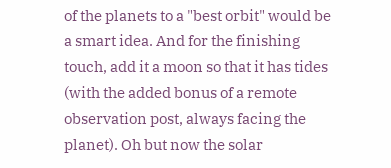of the planets to a "best orbit" would be a smart idea. And for the finishing touch, add it a moon so that it has tides (with the added bonus of a remote observation post, always facing the planet). Oh but now the solar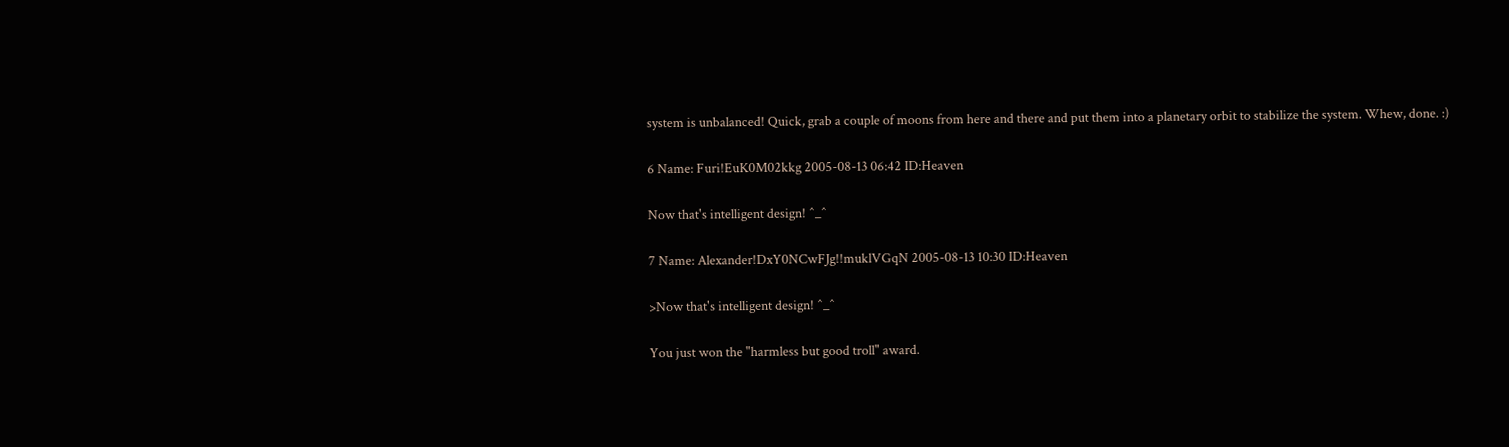system is unbalanced! Quick, grab a couple of moons from here and there and put them into a planetary orbit to stabilize the system. Whew, done. :)

6 Name: Furi!EuK0M02kkg 2005-08-13 06:42 ID:Heaven

Now that's intelligent design! ^_^

7 Name: Alexander!DxY0NCwFJg!!muklVGqN 2005-08-13 10:30 ID:Heaven

>Now that's intelligent design! ^_^

You just won the "harmless but good troll" award.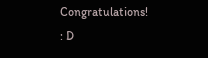Congratulations! : D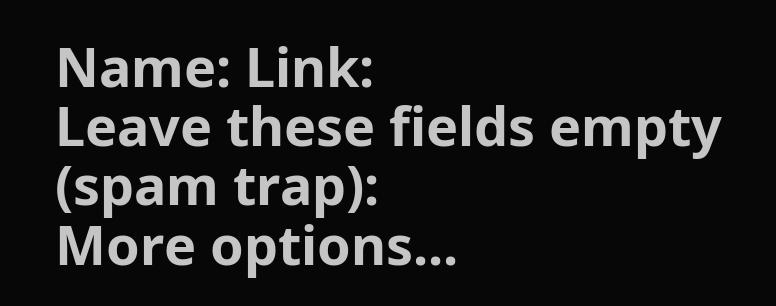Name: Link:
Leave these fields empty (spam trap):
More options...